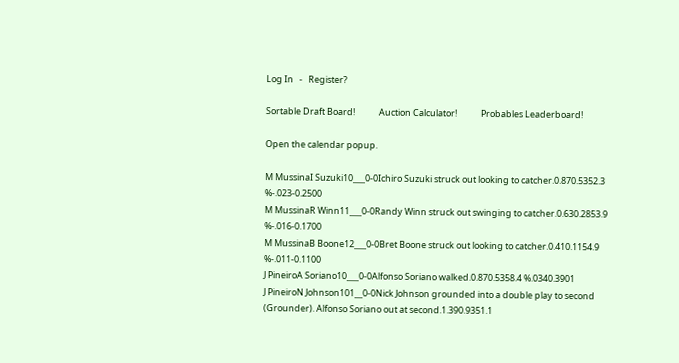Log In   -   Register?

Sortable Draft Board!            Auction Calculator!            Probables Leaderboard!

Open the calendar popup.

M MussinaI Suzuki10___0-0Ichiro Suzuki struck out looking to catcher.0.870.5352.3 %-.023-0.2500
M MussinaR Winn11___0-0Randy Winn struck out swinging to catcher.0.630.2853.9 %-.016-0.1700
M MussinaB Boone12___0-0Bret Boone struck out looking to catcher.0.410.1154.9 %-.011-0.1100
J PineiroA Soriano10___0-0Alfonso Soriano walked.0.870.5358.4 %.0340.3901
J PineiroN Johnson101__0-0Nick Johnson grounded into a double play to second (Grounder). Alfonso Soriano out at second.1.390.9351.1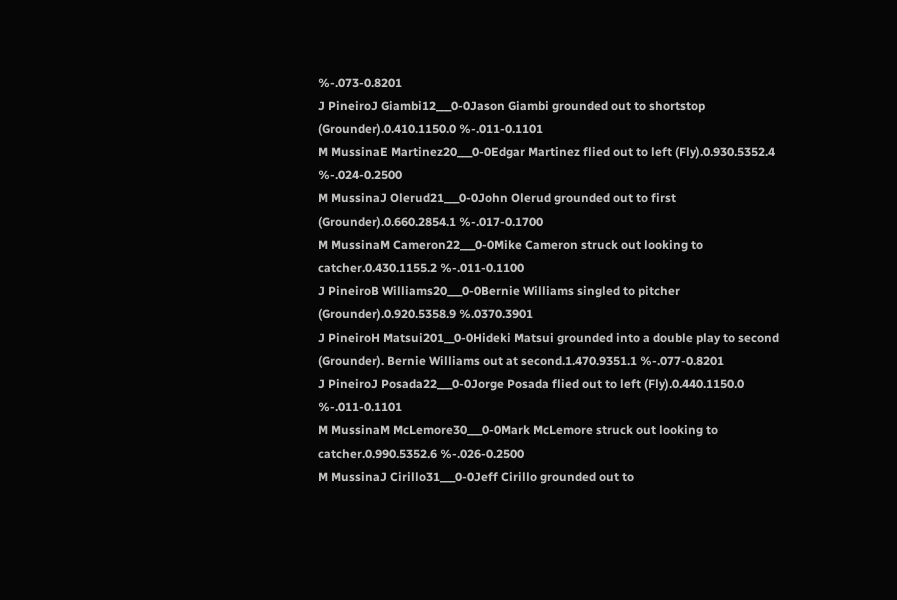%-.073-0.8201
J PineiroJ Giambi12___0-0Jason Giambi grounded out to shortstop (Grounder).0.410.1150.0 %-.011-0.1101
M MussinaE Martinez20___0-0Edgar Martinez flied out to left (Fly).0.930.5352.4 %-.024-0.2500
M MussinaJ Olerud21___0-0John Olerud grounded out to first (Grounder).0.660.2854.1 %-.017-0.1700
M MussinaM Cameron22___0-0Mike Cameron struck out looking to catcher.0.430.1155.2 %-.011-0.1100
J PineiroB Williams20___0-0Bernie Williams singled to pitcher (Grounder).0.920.5358.9 %.0370.3901
J PineiroH Matsui201__0-0Hideki Matsui grounded into a double play to second (Grounder). Bernie Williams out at second.1.470.9351.1 %-.077-0.8201
J PineiroJ Posada22___0-0Jorge Posada flied out to left (Fly).0.440.1150.0 %-.011-0.1101
M MussinaM McLemore30___0-0Mark McLemore struck out looking to catcher.0.990.5352.6 %-.026-0.2500
M MussinaJ Cirillo31___0-0Jeff Cirillo grounded out to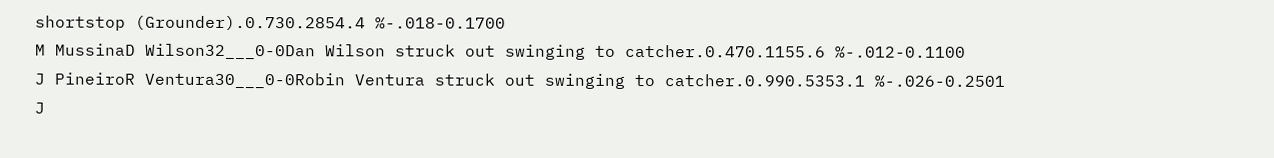shortstop (Grounder).0.730.2854.4 %-.018-0.1700
M MussinaD Wilson32___0-0Dan Wilson struck out swinging to catcher.0.470.1155.6 %-.012-0.1100
J PineiroR Ventura30___0-0Robin Ventura struck out swinging to catcher.0.990.5353.1 %-.026-0.2501
J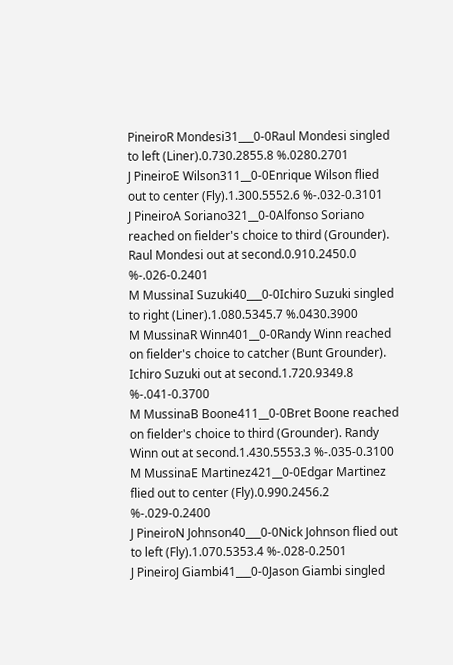PineiroR Mondesi31___0-0Raul Mondesi singled to left (Liner).0.730.2855.8 %.0280.2701
J PineiroE Wilson311__0-0Enrique Wilson flied out to center (Fly).1.300.5552.6 %-.032-0.3101
J PineiroA Soriano321__0-0Alfonso Soriano reached on fielder's choice to third (Grounder). Raul Mondesi out at second.0.910.2450.0 %-.026-0.2401
M MussinaI Suzuki40___0-0Ichiro Suzuki singled to right (Liner).1.080.5345.7 %.0430.3900
M MussinaR Winn401__0-0Randy Winn reached on fielder's choice to catcher (Bunt Grounder). Ichiro Suzuki out at second.1.720.9349.8 %-.041-0.3700
M MussinaB Boone411__0-0Bret Boone reached on fielder's choice to third (Grounder). Randy Winn out at second.1.430.5553.3 %-.035-0.3100
M MussinaE Martinez421__0-0Edgar Martinez flied out to center (Fly).0.990.2456.2 %-.029-0.2400
J PineiroN Johnson40___0-0Nick Johnson flied out to left (Fly).1.070.5353.4 %-.028-0.2501
J PineiroJ Giambi41___0-0Jason Giambi singled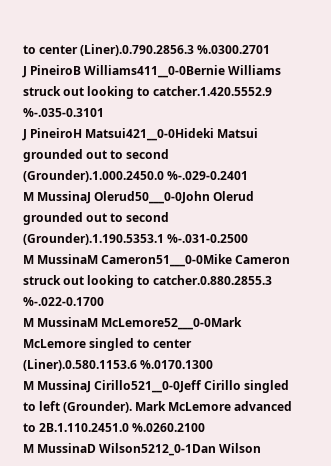to center (Liner).0.790.2856.3 %.0300.2701
J PineiroB Williams411__0-0Bernie Williams struck out looking to catcher.1.420.5552.9 %-.035-0.3101
J PineiroH Matsui421__0-0Hideki Matsui grounded out to second (Grounder).1.000.2450.0 %-.029-0.2401
M MussinaJ Olerud50___0-0John Olerud grounded out to second (Grounder).1.190.5353.1 %-.031-0.2500
M MussinaM Cameron51___0-0Mike Cameron struck out looking to catcher.0.880.2855.3 %-.022-0.1700
M MussinaM McLemore52___0-0Mark McLemore singled to center (Liner).0.580.1153.6 %.0170.1300
M MussinaJ Cirillo521__0-0Jeff Cirillo singled to left (Grounder). Mark McLemore advanced to 2B.1.110.2451.0 %.0260.2100
M MussinaD Wilson5212_0-1Dan Wilson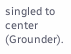singled to center (Grounder).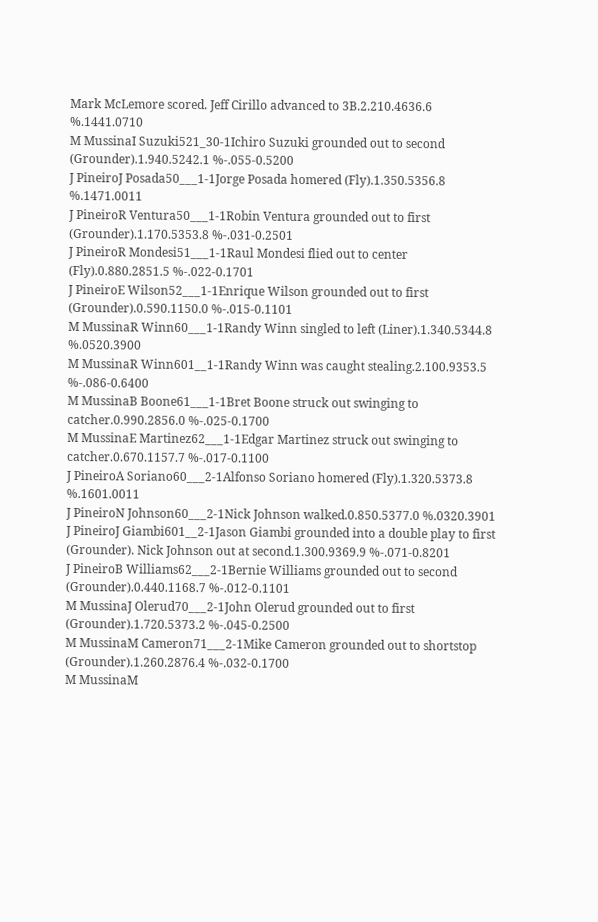Mark McLemore scored. Jeff Cirillo advanced to 3B.2.210.4636.6 %.1441.0710
M MussinaI Suzuki521_30-1Ichiro Suzuki grounded out to second (Grounder).1.940.5242.1 %-.055-0.5200
J PineiroJ Posada50___1-1Jorge Posada homered (Fly).1.350.5356.8 %.1471.0011
J PineiroR Ventura50___1-1Robin Ventura grounded out to first (Grounder).1.170.5353.8 %-.031-0.2501
J PineiroR Mondesi51___1-1Raul Mondesi flied out to center (Fly).0.880.2851.5 %-.022-0.1701
J PineiroE Wilson52___1-1Enrique Wilson grounded out to first (Grounder).0.590.1150.0 %-.015-0.1101
M MussinaR Winn60___1-1Randy Winn singled to left (Liner).1.340.5344.8 %.0520.3900
M MussinaR Winn601__1-1Randy Winn was caught stealing.2.100.9353.5 %-.086-0.6400
M MussinaB Boone61___1-1Bret Boone struck out swinging to catcher.0.990.2856.0 %-.025-0.1700
M MussinaE Martinez62___1-1Edgar Martinez struck out swinging to catcher.0.670.1157.7 %-.017-0.1100
J PineiroA Soriano60___2-1Alfonso Soriano homered (Fly).1.320.5373.8 %.1601.0011
J PineiroN Johnson60___2-1Nick Johnson walked.0.850.5377.0 %.0320.3901
J PineiroJ Giambi601__2-1Jason Giambi grounded into a double play to first (Grounder). Nick Johnson out at second.1.300.9369.9 %-.071-0.8201
J PineiroB Williams62___2-1Bernie Williams grounded out to second (Grounder).0.440.1168.7 %-.012-0.1101
M MussinaJ Olerud70___2-1John Olerud grounded out to first (Grounder).1.720.5373.2 %-.045-0.2500
M MussinaM Cameron71___2-1Mike Cameron grounded out to shortstop (Grounder).1.260.2876.4 %-.032-0.1700
M MussinaM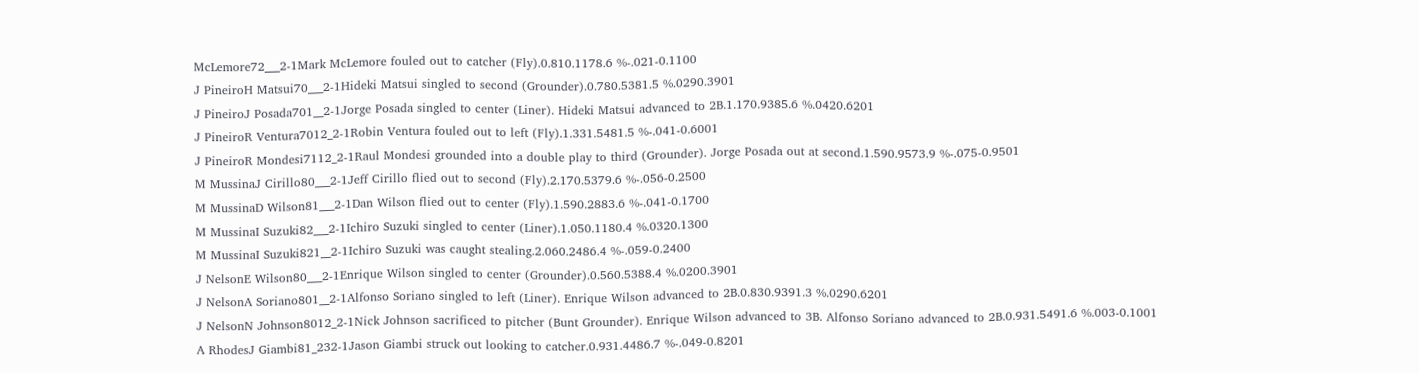McLemore72___2-1Mark McLemore fouled out to catcher (Fly).0.810.1178.6 %-.021-0.1100
J PineiroH Matsui70___2-1Hideki Matsui singled to second (Grounder).0.780.5381.5 %.0290.3901
J PineiroJ Posada701__2-1Jorge Posada singled to center (Liner). Hideki Matsui advanced to 2B.1.170.9385.6 %.0420.6201
J PineiroR Ventura7012_2-1Robin Ventura fouled out to left (Fly).1.331.5481.5 %-.041-0.6001
J PineiroR Mondesi7112_2-1Raul Mondesi grounded into a double play to third (Grounder). Jorge Posada out at second.1.590.9573.9 %-.075-0.9501
M MussinaJ Cirillo80___2-1Jeff Cirillo flied out to second (Fly).2.170.5379.6 %-.056-0.2500
M MussinaD Wilson81___2-1Dan Wilson flied out to center (Fly).1.590.2883.6 %-.041-0.1700
M MussinaI Suzuki82___2-1Ichiro Suzuki singled to center (Liner).1.050.1180.4 %.0320.1300
M MussinaI Suzuki821__2-1Ichiro Suzuki was caught stealing.2.060.2486.4 %-.059-0.2400
J NelsonE Wilson80___2-1Enrique Wilson singled to center (Grounder).0.560.5388.4 %.0200.3901
J NelsonA Soriano801__2-1Alfonso Soriano singled to left (Liner). Enrique Wilson advanced to 2B.0.830.9391.3 %.0290.6201
J NelsonN Johnson8012_2-1Nick Johnson sacrificed to pitcher (Bunt Grounder). Enrique Wilson advanced to 3B. Alfonso Soriano advanced to 2B.0.931.5491.6 %.003-0.1001
A RhodesJ Giambi81_232-1Jason Giambi struck out looking to catcher.0.931.4486.7 %-.049-0.8201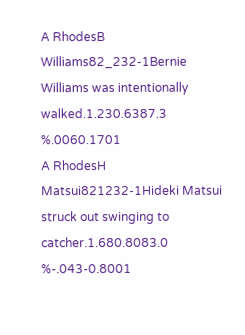A RhodesB Williams82_232-1Bernie Williams was intentionally walked.1.230.6387.3 %.0060.1701
A RhodesH Matsui821232-1Hideki Matsui struck out swinging to catcher.1.680.8083.0 %-.043-0.8001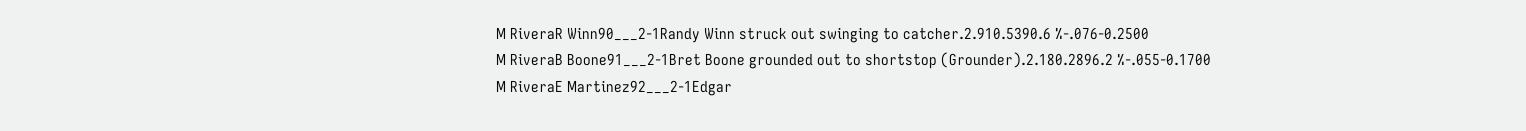M RiveraR Winn90___2-1Randy Winn struck out swinging to catcher.2.910.5390.6 %-.076-0.2500
M RiveraB Boone91___2-1Bret Boone grounded out to shortstop (Grounder).2.180.2896.2 %-.055-0.1700
M RiveraE Martinez92___2-1Edgar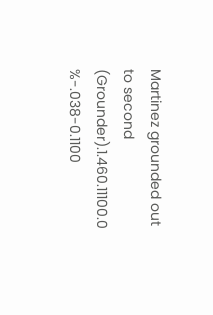Martinez grounded out to second (Grounder).1.460.11100.0 %-.038-0.1100